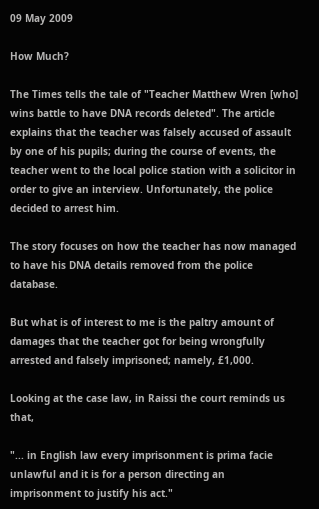09 May 2009

How Much?

The Times tells the tale of "Teacher Matthew Wren [who] wins battle to have DNA records deleted". The article explains that the teacher was falsely accused of assault by one of his pupils; during the course of events, the teacher went to the local police station with a solicitor in order to give an interview. Unfortunately, the police decided to arrest him.

The story focuses on how the teacher has now managed to have his DNA details removed from the police database.

But what is of interest to me is the paltry amount of damages that the teacher got for being wrongfully arrested and falsely imprisoned; namely, £1,000.

Looking at the case law, in Raissi the court reminds us that,

"... in English law every imprisonment is prima facie unlawful and it is for a person directing an imprisonment to justify his act."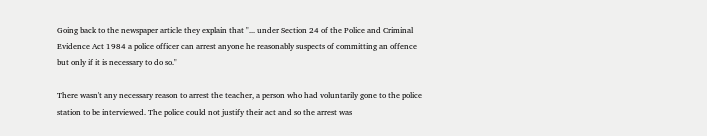Going back to the newspaper article they explain that "... under Section 24 of the Police and Criminal Evidence Act 1984 a police officer can arrest anyone he reasonably suspects of committing an offence but only if it is necessary to do so."

There wasn't any necessary reason to arrest the teacher, a person who had voluntarily gone to the police station to be interviewed. The police could not justify their act and so the arrest was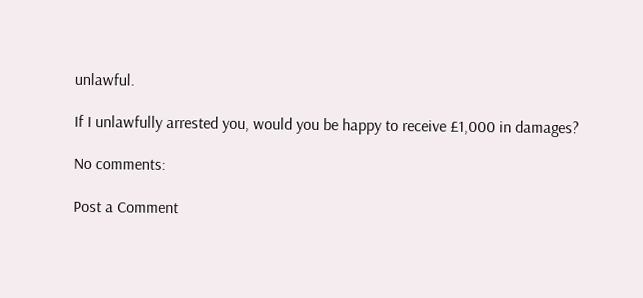unlawful.

If I unlawfully arrested you, would you be happy to receive £1,000 in damages?

No comments:

Post a Comment